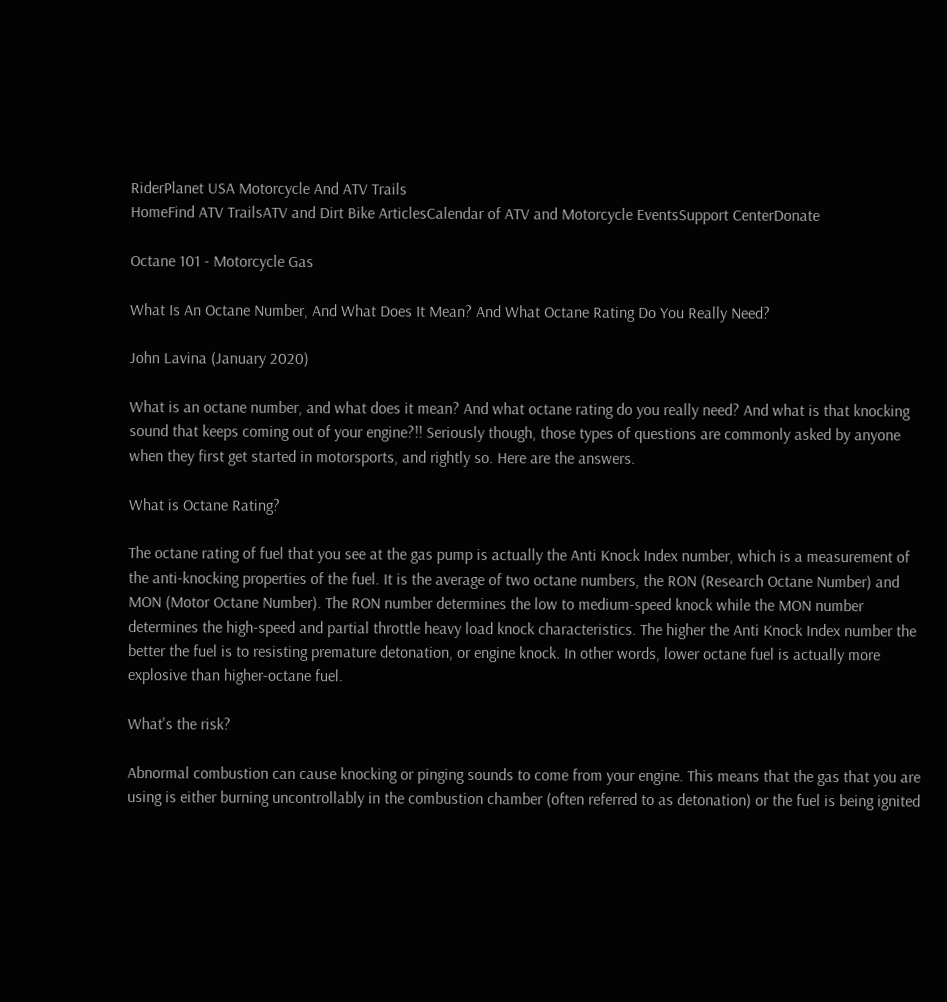RiderPlanet USA Motorcycle And ATV Trails
HomeFind ATV TrailsATV and Dirt Bike ArticlesCalendar of ATV and Motorcycle EventsSupport CenterDonate

Octane 101 - Motorcycle Gas

What Is An Octane Number, And What Does It Mean? And What Octane Rating Do You Really Need?

John Lavina (January 2020)

What is an octane number, and what does it mean? And what octane rating do you really need? And what is that knocking sound that keeps coming out of your engine?!! Seriously though, those types of questions are commonly asked by anyone when they first get started in motorsports, and rightly so. Here are the answers.

What is Octane Rating?

The octane rating of fuel that you see at the gas pump is actually the Anti Knock Index number, which is a measurement of the anti-knocking properties of the fuel. It is the average of two octane numbers, the RON (Research Octane Number) and MON (Motor Octane Number). The RON number determines the low to medium-speed knock while the MON number determines the high-speed and partial throttle heavy load knock characteristics. The higher the Anti Knock Index number the better the fuel is to resisting premature detonation, or engine knock. In other words, lower octane fuel is actually more explosive than higher-octane fuel.

What's the risk?

Abnormal combustion can cause knocking or pinging sounds to come from your engine. This means that the gas that you are using is either burning uncontrollably in the combustion chamber (often referred to as detonation) or the fuel is being ignited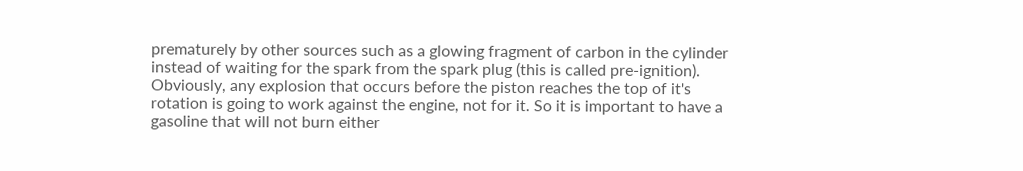prematurely by other sources such as a glowing fragment of carbon in the cylinder instead of waiting for the spark from the spark plug (this is called pre-ignition). Obviously, any explosion that occurs before the piston reaches the top of it's rotation is going to work against the engine, not for it. So it is important to have a gasoline that will not burn either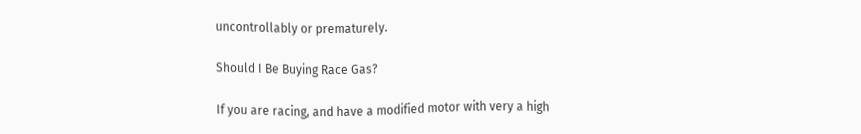uncontrollably or prematurely.

Should I Be Buying Race Gas?

If you are racing, and have a modified motor with very a high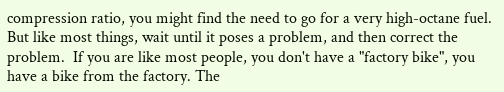compression ratio, you might find the need to go for a very high-octane fuel. But like most things, wait until it poses a problem, and then correct the problem.  If you are like most people, you don't have a "factory bike", you have a bike from the factory. The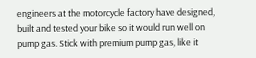engineers at the motorcycle factory have designed, built and tested your bike so it would run well on pump gas. Stick with premium pump gas, like it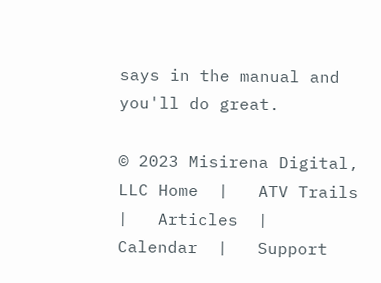says in the manual and you'll do great.

© 2023 Misirena Digital, LLC Home  |   ATV Trails  |   Articles  |   Calendar  |   Support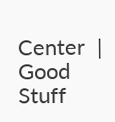Center  |   Good Stuff